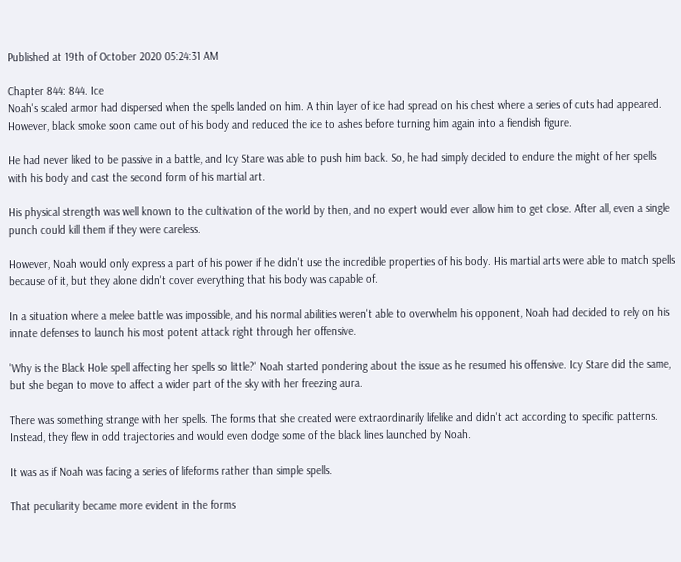Published at 19th of October 2020 05:24:31 AM

Chapter 844: 844. Ice
Noah's scaled armor had dispersed when the spells landed on him. A thin layer of ice had spread on his chest where a series of cuts had appeared. However, black smoke soon came out of his body and reduced the ice to ashes before turning him again into a fiendish figure.

He had never liked to be passive in a battle, and Icy Stare was able to push him back. So, he had simply decided to endure the might of her spells with his body and cast the second form of his martial art.

His physical strength was well known to the cultivation of the world by then, and no expert would ever allow him to get close. After all, even a single punch could kill them if they were careless.

However, Noah would only express a part of his power if he didn't use the incredible properties of his body. His martial arts were able to match spells because of it, but they alone didn't cover everything that his body was capable of.

In a situation where a melee battle was impossible, and his normal abilities weren't able to overwhelm his opponent, Noah had decided to rely on his innate defenses to launch his most potent attack right through her offensive.

'Why is the Black Hole spell affecting her spells so little?' Noah started pondering about the issue as he resumed his offensive. Icy Stare did the same, but she began to move to affect a wider part of the sky with her freezing aura.

There was something strange with her spells. The forms that she created were extraordinarily lifelike and didn't act according to specific patterns. Instead, they flew in odd trajectories and would even dodge some of the black lines launched by Noah.

It was as if Noah was facing a series of lifeforms rather than simple spells.

That peculiarity became more evident in the forms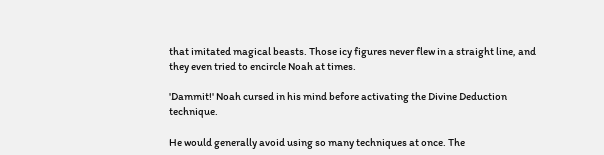that imitated magical beasts. Those icy figures never flew in a straight line, and they even tried to encircle Noah at times.

'Dammit!' Noah cursed in his mind before activating the Divine Deduction technique.

He would generally avoid using so many techniques at once. The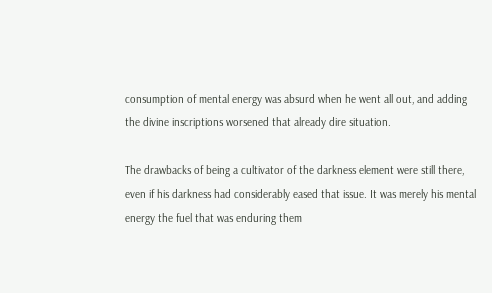consumption of mental energy was absurd when he went all out, and adding the divine inscriptions worsened that already dire situation.

The drawbacks of being a cultivator of the darkness element were still there, even if his darkness had considerably eased that issue. It was merely his mental energy the fuel that was enduring them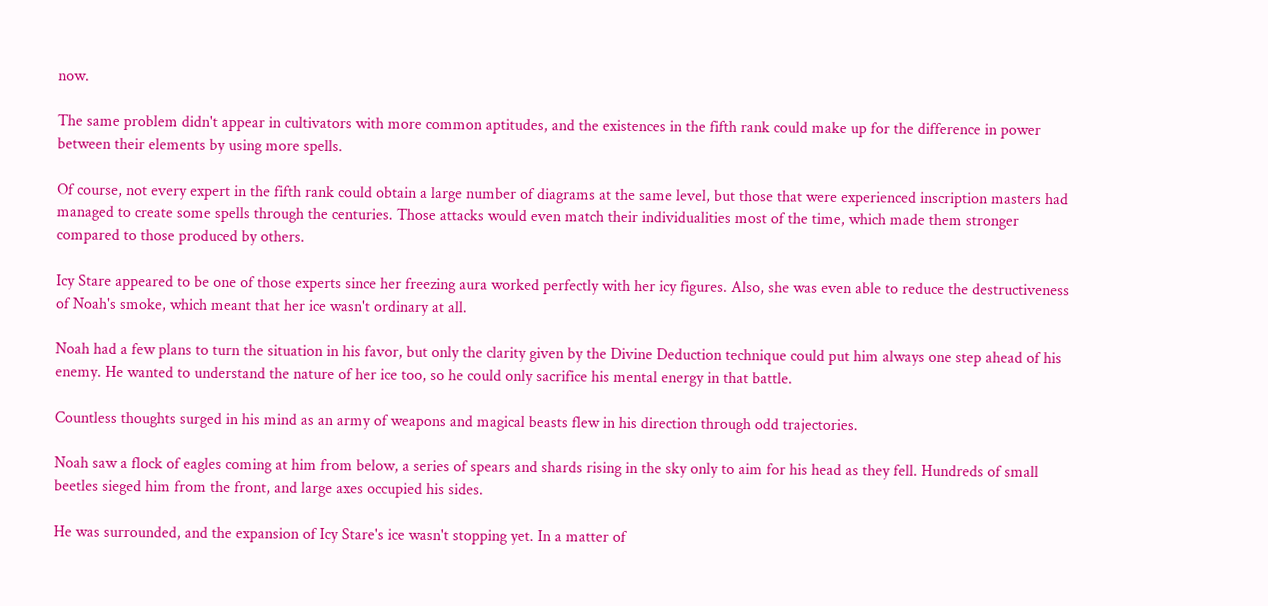now.

The same problem didn't appear in cultivators with more common aptitudes, and the existences in the fifth rank could make up for the difference in power between their elements by using more spells.

Of course, not every expert in the fifth rank could obtain a large number of diagrams at the same level, but those that were experienced inscription masters had managed to create some spells through the centuries. Those attacks would even match their individualities most of the time, which made them stronger compared to those produced by others.

Icy Stare appeared to be one of those experts since her freezing aura worked perfectly with her icy figures. Also, she was even able to reduce the destructiveness of Noah's smoke, which meant that her ice wasn't ordinary at all.

Noah had a few plans to turn the situation in his favor, but only the clarity given by the Divine Deduction technique could put him always one step ahead of his enemy. He wanted to understand the nature of her ice too, so he could only sacrifice his mental energy in that battle.

Countless thoughts surged in his mind as an army of weapons and magical beasts flew in his direction through odd trajectories.

Noah saw a flock of eagles coming at him from below, a series of spears and shards rising in the sky only to aim for his head as they fell. Hundreds of small beetles sieged him from the front, and large axes occupied his sides.

He was surrounded, and the expansion of Icy Stare's ice wasn't stopping yet. In a matter of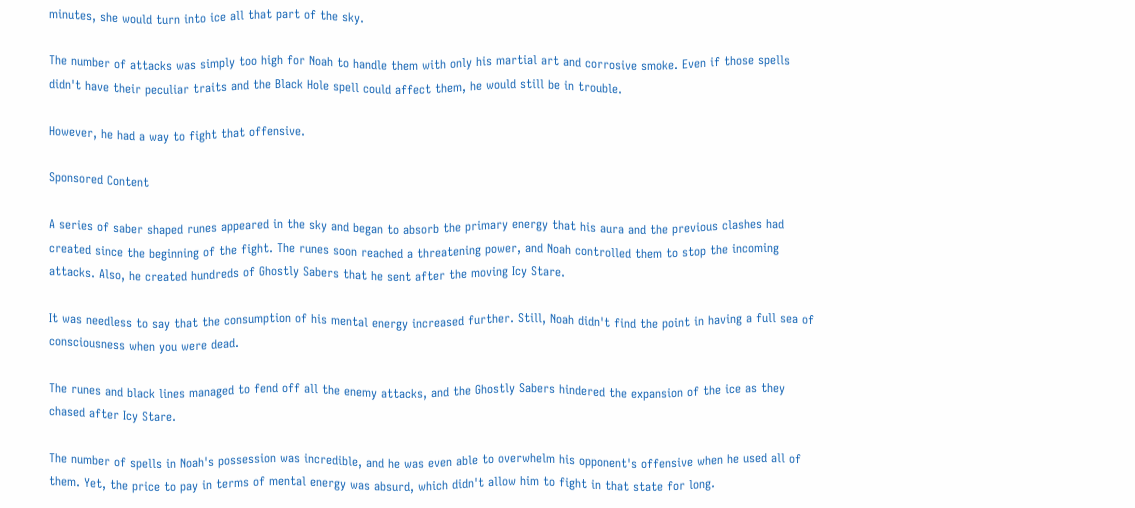minutes, she would turn into ice all that part of the sky.

The number of attacks was simply too high for Noah to handle them with only his martial art and corrosive smoke. Even if those spells didn't have their peculiar traits and the Black Hole spell could affect them, he would still be in trouble.

However, he had a way to fight that offensive.

Sponsored Content

A series of saber shaped runes appeared in the sky and began to absorb the primary energy that his aura and the previous clashes had created since the beginning of the fight. The runes soon reached a threatening power, and Noah controlled them to stop the incoming attacks. Also, he created hundreds of Ghostly Sabers that he sent after the moving Icy Stare.

It was needless to say that the consumption of his mental energy increased further. Still, Noah didn't find the point in having a full sea of consciousness when you were dead.

The runes and black lines managed to fend off all the enemy attacks, and the Ghostly Sabers hindered the expansion of the ice as they chased after Icy Stare.

The number of spells in Noah's possession was incredible, and he was even able to overwhelm his opponent's offensive when he used all of them. Yet, the price to pay in terms of mental energy was absurd, which didn't allow him to fight in that state for long.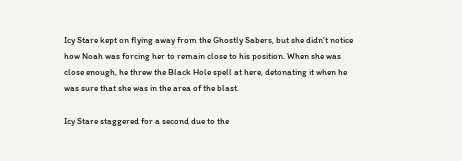Icy Stare kept on flying away from the Ghostly Sabers, but she didn't notice how Noah was forcing her to remain close to his position. When she was close enough, he threw the Black Hole spell at here, detonating it when he was sure that she was in the area of the blast.

Icy Stare staggered for a second due to the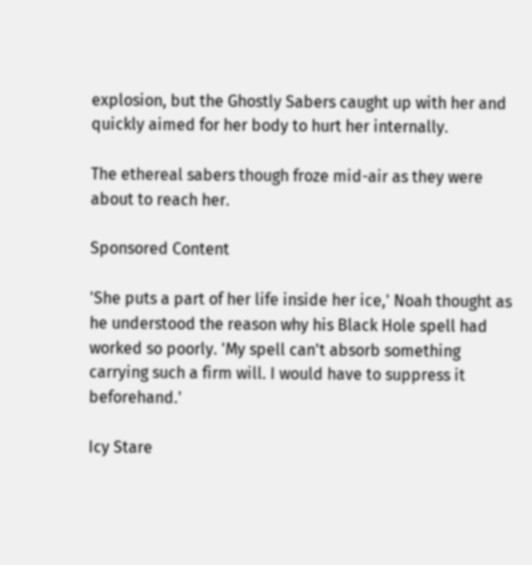explosion, but the Ghostly Sabers caught up with her and quickly aimed for her body to hurt her internally.

The ethereal sabers though froze mid-air as they were about to reach her.

Sponsored Content

'She puts a part of her life inside her ice,' Noah thought as he understood the reason why his Black Hole spell had worked so poorly. 'My spell can't absorb something carrying such a firm will. I would have to suppress it beforehand.'

Icy Stare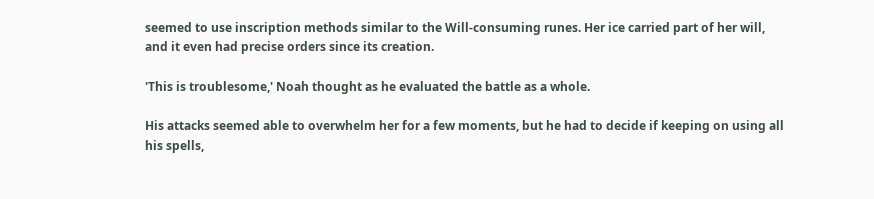seemed to use inscription methods similar to the Will-consuming runes. Her ice carried part of her will, and it even had precise orders since its creation.

'This is troublesome,' Noah thought as he evaluated the battle as a whole.

His attacks seemed able to overwhelm her for a few moments, but he had to decide if keeping on using all his spells,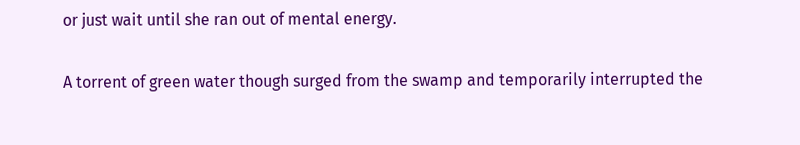or just wait until she ran out of mental energy.

A torrent of green water though surged from the swamp and temporarily interrupted the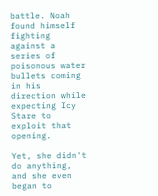battle. Noah found himself fighting against a series of poisonous water bullets coming in his direction while expecting Icy Stare to exploit that opening.

Yet, she didn't do anything, and she even began to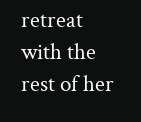retreat with the rest of her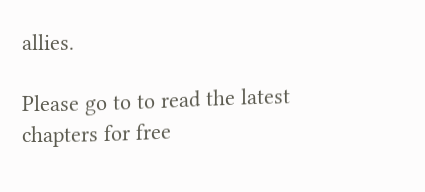allies.

Please go to to read the latest chapters for free